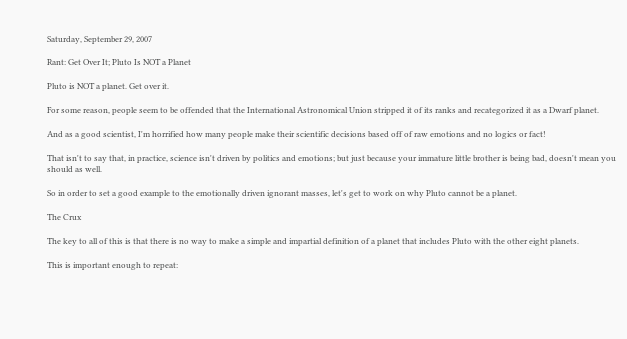Saturday, September 29, 2007

Rant: Get Over It; Pluto Is NOT a Planet

Pluto is NOT a planet. Get over it.

For some reason, people seem to be offended that the International Astronomical Union stripped it of its ranks and recategorized it as a Dwarf planet.

And as a good scientist, I'm horrified how many people make their scientific decisions based off of raw emotions and no logics or fact!

That isn't to say that, in practice, science isn't driven by politics and emotions; but just because your immature little brother is being bad, doesn't mean you should as well.

So in order to set a good example to the emotionally driven ignorant masses, let's get to work on why Pluto cannot be a planet.

The Crux

The key to all of this is that there is no way to make a simple and impartial definition of a planet that includes Pluto with the other eight planets.

This is important enough to repeat: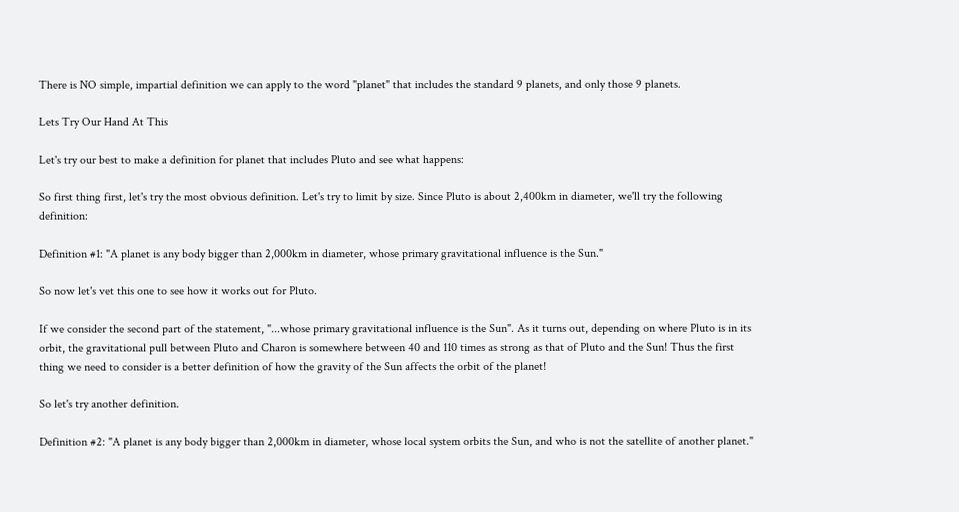There is NO simple, impartial definition we can apply to the word "planet" that includes the standard 9 planets, and only those 9 planets.

Lets Try Our Hand At This

Let's try our best to make a definition for planet that includes Pluto and see what happens:

So first thing first, let's try the most obvious definition. Let's try to limit by size. Since Pluto is about 2,400km in diameter, we'll try the following definition:

Definition #1: "A planet is any body bigger than 2,000km in diameter, whose primary gravitational influence is the Sun."

So now let's vet this one to see how it works out for Pluto.

If we consider the second part of the statement, "...whose primary gravitational influence is the Sun". As it turns out, depending on where Pluto is in its orbit, the gravitational pull between Pluto and Charon is somewhere between 40 and 110 times as strong as that of Pluto and the Sun! Thus the first thing we need to consider is a better definition of how the gravity of the Sun affects the orbit of the planet!

So let's try another definition.

Definition #2: "A planet is any body bigger than 2,000km in diameter, whose local system orbits the Sun, and who is not the satellite of another planet."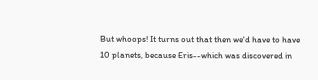But whoops! It turns out that then we'd have to have 10 planets, because Eris--which was discovered in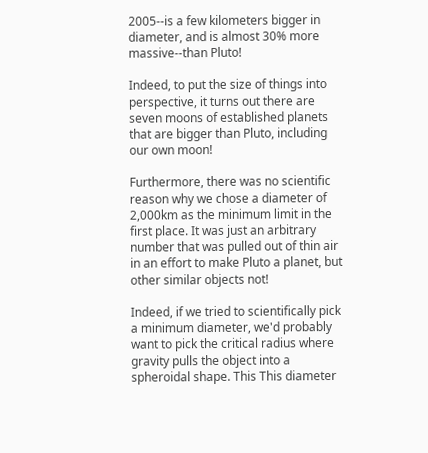2005--is a few kilometers bigger in diameter, and is almost 30% more massive--than Pluto!

Indeed, to put the size of things into perspective, it turns out there are seven moons of established planets that are bigger than Pluto, including our own moon!

Furthermore, there was no scientific reason why we chose a diameter of 2,000km as the minimum limit in the first place. It was just an arbitrary number that was pulled out of thin air in an effort to make Pluto a planet, but other similar objects not!

Indeed, if we tried to scientifically pick a minimum diameter, we'd probably want to pick the critical radius where gravity pulls the object into a spheroidal shape. This This diameter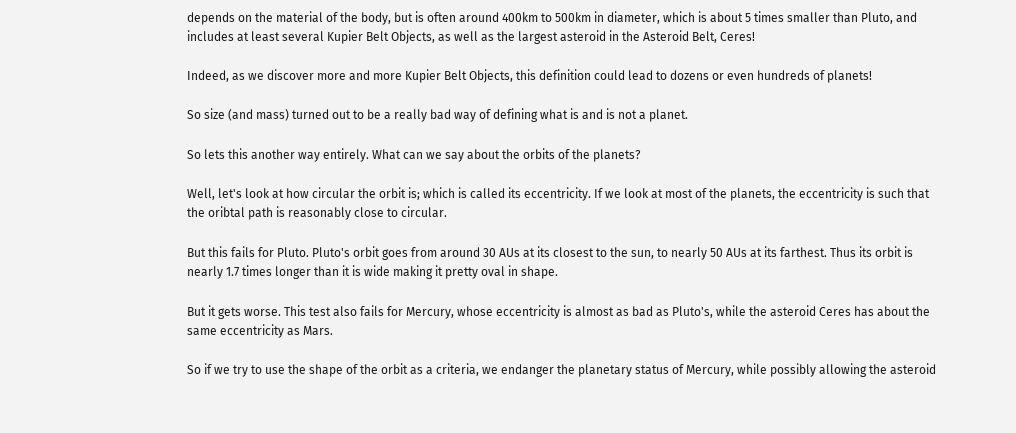depends on the material of the body, but is often around 400km to 500km in diameter, which is about 5 times smaller than Pluto, and includes at least several Kupier Belt Objects, as well as the largest asteroid in the Asteroid Belt, Ceres!

Indeed, as we discover more and more Kupier Belt Objects, this definition could lead to dozens or even hundreds of planets!

So size (and mass) turned out to be a really bad way of defining what is and is not a planet.

So lets this another way entirely. What can we say about the orbits of the planets?

Well, let's look at how circular the orbit is; which is called its eccentricity. If we look at most of the planets, the eccentricity is such that the oribtal path is reasonably close to circular.

But this fails for Pluto. Pluto's orbit goes from around 30 AUs at its closest to the sun, to nearly 50 AUs at its farthest. Thus its orbit is nearly 1.7 times longer than it is wide making it pretty oval in shape.

But it gets worse. This test also fails for Mercury, whose eccentricity is almost as bad as Pluto's, while the asteroid Ceres has about the same eccentricity as Mars.

So if we try to use the shape of the orbit as a criteria, we endanger the planetary status of Mercury, while possibly allowing the asteroid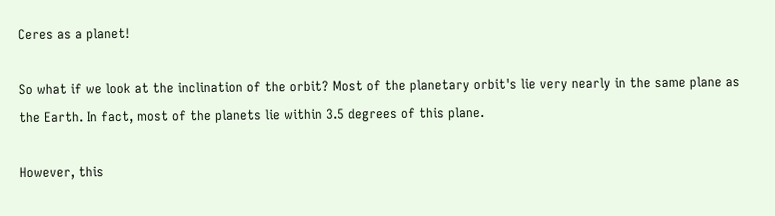Ceres as a planet!

So what if we look at the inclination of the orbit? Most of the planetary orbit's lie very nearly in the same plane as the Earth. In fact, most of the planets lie within 3.5 degrees of this plane.

However, this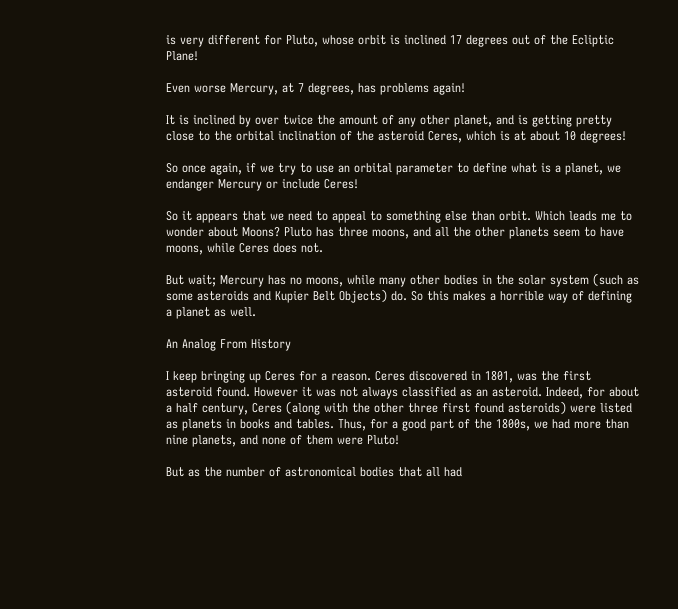is very different for Pluto, whose orbit is inclined 17 degrees out of the Ecliptic Plane!

Even worse Mercury, at 7 degrees, has problems again!

It is inclined by over twice the amount of any other planet, and is getting pretty close to the orbital inclination of the asteroid Ceres, which is at about 10 degrees!

So once again, if we try to use an orbital parameter to define what is a planet, we endanger Mercury or include Ceres!

So it appears that we need to appeal to something else than orbit. Which leads me to wonder about Moons? Pluto has three moons, and all the other planets seem to have moons, while Ceres does not.

But wait; Mercury has no moons, while many other bodies in the solar system (such as some asteroids and Kupier Belt Objects) do. So this makes a horrible way of defining a planet as well.

An Analog From History

I keep bringing up Ceres for a reason. Ceres discovered in 1801, was the first asteroid found. However it was not always classified as an asteroid. Indeed, for about a half century, Ceres (along with the other three first found asteroids) were listed as planets in books and tables. Thus, for a good part of the 1800s, we had more than nine planets, and none of them were Pluto!

But as the number of astronomical bodies that all had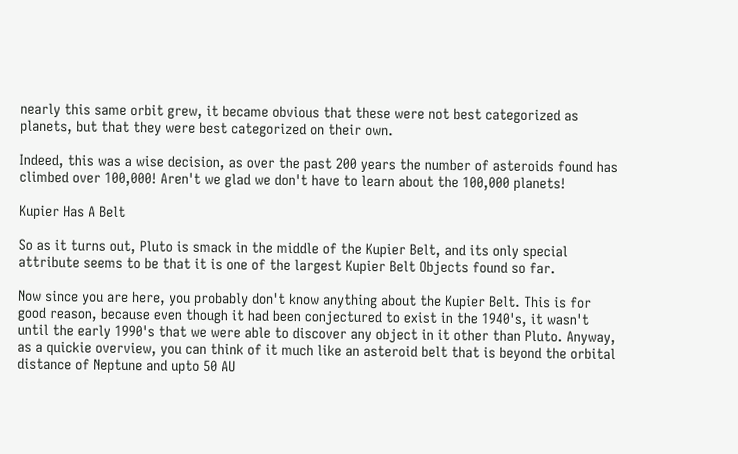nearly this same orbit grew, it became obvious that these were not best categorized as planets, but that they were best categorized on their own.

Indeed, this was a wise decision, as over the past 200 years the number of asteroids found has climbed over 100,000! Aren't we glad we don't have to learn about the 100,000 planets!

Kupier Has A Belt

So as it turns out, Pluto is smack in the middle of the Kupier Belt, and its only special attribute seems to be that it is one of the largest Kupier Belt Objects found so far.

Now since you are here, you probably don't know anything about the Kupier Belt. This is for good reason, because even though it had been conjectured to exist in the 1940's, it wasn't until the early 1990's that we were able to discover any object in it other than Pluto. Anyway, as a quickie overview, you can think of it much like an asteroid belt that is beyond the orbital distance of Neptune and upto 50 AU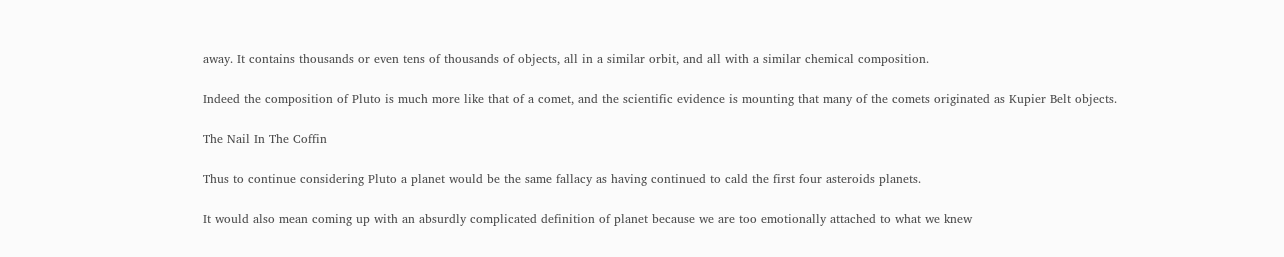away. It contains thousands or even tens of thousands of objects, all in a similar orbit, and all with a similar chemical composition.

Indeed the composition of Pluto is much more like that of a comet, and the scientific evidence is mounting that many of the comets originated as Kupier Belt objects.

The Nail In The Coffin

Thus to continue considering Pluto a planet would be the same fallacy as having continued to cald the first four asteroids planets.

It would also mean coming up with an absurdly complicated definition of planet because we are too emotionally attached to what we knew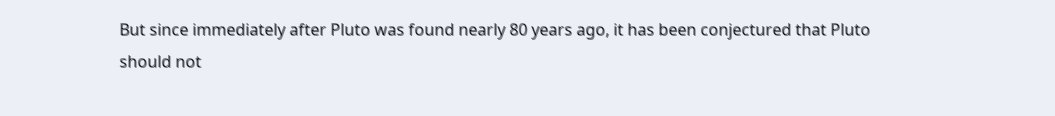But since immediately after Pluto was found nearly 80 years ago, it has been conjectured that Pluto should not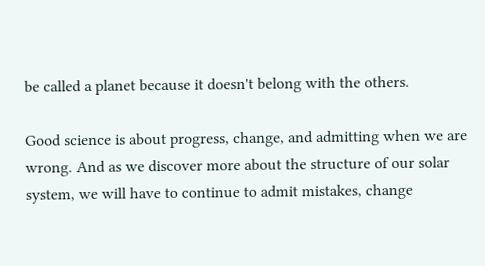be called a planet because it doesn't belong with the others.

Good science is about progress, change, and admitting when we are wrong. And as we discover more about the structure of our solar system, we will have to continue to admit mistakes, change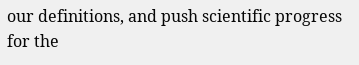our definitions, and push scientific progress for the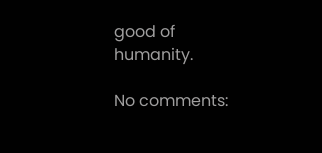good of humanity.

No comments: